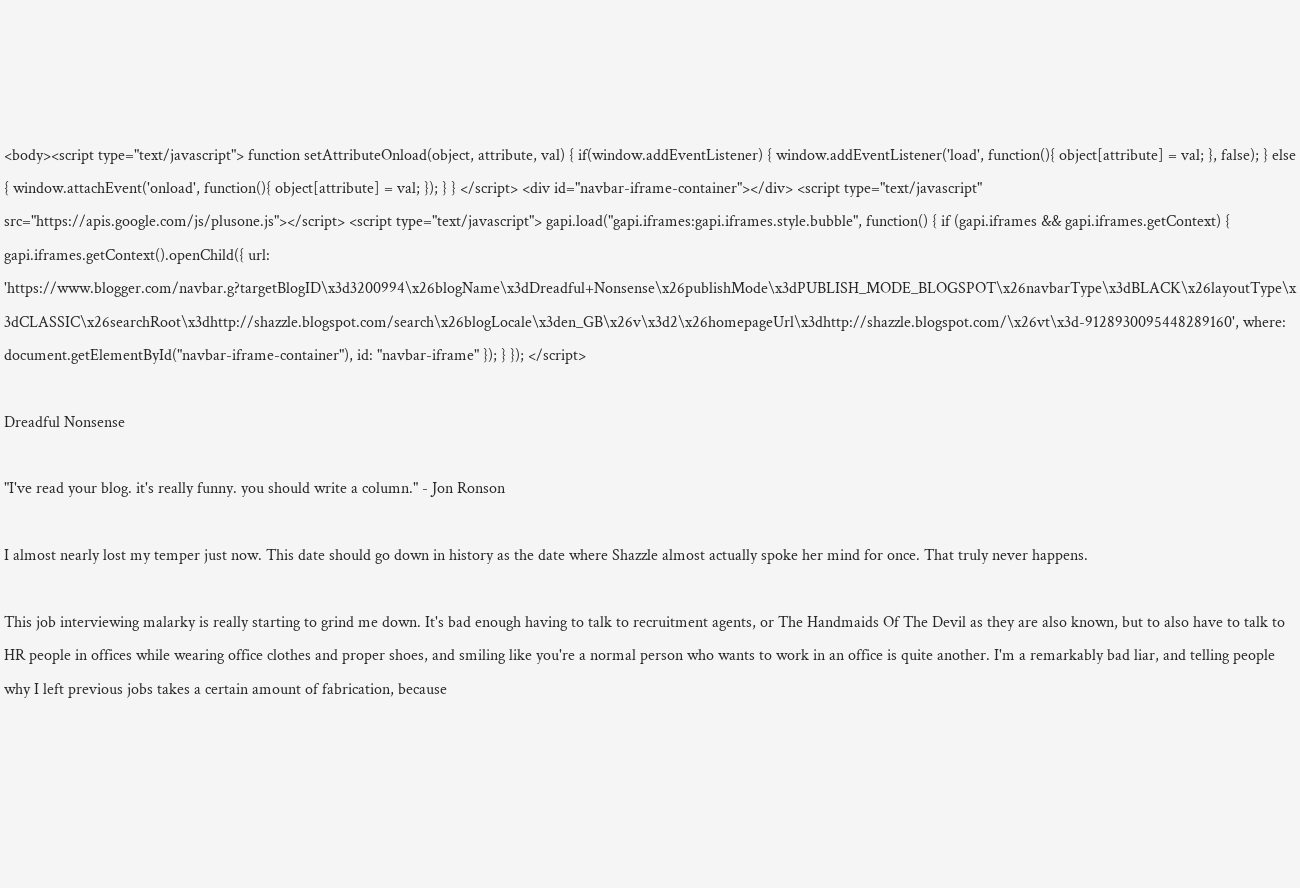<body><script type="text/javascript"> function setAttributeOnload(object, attribute, val) { if(window.addEventListener) { window.addEventListener('load', function(){ object[attribute] = val; }, false); } else { window.attachEvent('onload', function(){ object[attribute] = val; }); } } </script> <div id="navbar-iframe-container"></div> <script type="text/javascript" src="https://apis.google.com/js/plusone.js"></script> <script type="text/javascript"> gapi.load("gapi.iframes:gapi.iframes.style.bubble", function() { if (gapi.iframes && gapi.iframes.getContext) { gapi.iframes.getContext().openChild({ url: 'https://www.blogger.com/navbar.g?targetBlogID\x3d3200994\x26blogName\x3dDreadful+Nonsense\x26publishMode\x3dPUBLISH_MODE_BLOGSPOT\x26navbarType\x3dBLACK\x26layoutType\x3dCLASSIC\x26searchRoot\x3dhttp://shazzle.blogspot.com/search\x26blogLocale\x3den_GB\x26v\x3d2\x26homepageUrl\x3dhttp://shazzle.blogspot.com/\x26vt\x3d-9128930095448289160', where: document.getElementById("navbar-iframe-container"), id: "navbar-iframe" }); } }); </script>

Dreadful Nonsense

"I've read your blog. it's really funny. you should write a column." - Jon Ronson

I almost nearly lost my temper just now. This date should go down in history as the date where Shazzle almost actually spoke her mind for once. That truly never happens.

This job interviewing malarky is really starting to grind me down. It's bad enough having to talk to recruitment agents, or The Handmaids Of The Devil as they are also known, but to also have to talk to HR people in offices while wearing office clothes and proper shoes, and smiling like you're a normal person who wants to work in an office is quite another. I'm a remarkably bad liar, and telling people why I left previous jobs takes a certain amount of fabrication, because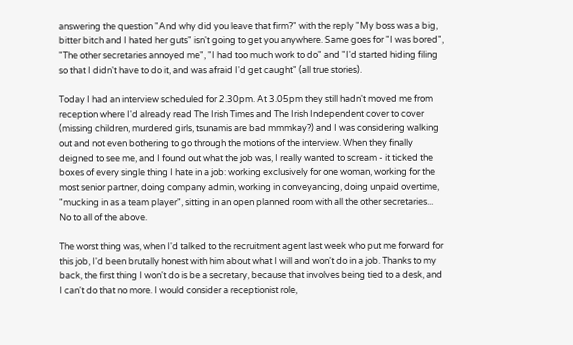answering the question "And why did you leave that firm?" with the reply "My boss was a big, bitter bitch and I hated her guts" isn't going to get you anywhere. Same goes for "I was bored", "The other secretaries annoyed me", "I had too much work to do" and "I'd started hiding filing so that I didn't have to do it, and was afraid I'd get caught" (all true stories).

Today I had an interview scheduled for 2.30pm. At 3.05pm they still hadn't moved me from reception where I'd already read The Irish Times and The Irish Independent cover to cover (missing children, murdered girls, tsunamis are bad mmmkay?) and I was considering walking out and not even bothering to go through the motions of the interview. When they finally deigned to see me, and I found out what the job was, I really wanted to scream - it ticked the boxes of every single thing I hate in a job: working exclusively for one woman, working for the most senior partner, doing company admin, working in conveyancing, doing unpaid overtime, "mucking in as a team player", sitting in an open planned room with all the other secretaries... No to all of the above.

The worst thing was, when I'd talked to the recruitment agent last week who put me forward for this job, I'd been brutally honest with him about what I will and won't do in a job. Thanks to my back, the first thing I won't do is be a secretary, because that involves being tied to a desk, and I can't do that no more. I would consider a receptionist role,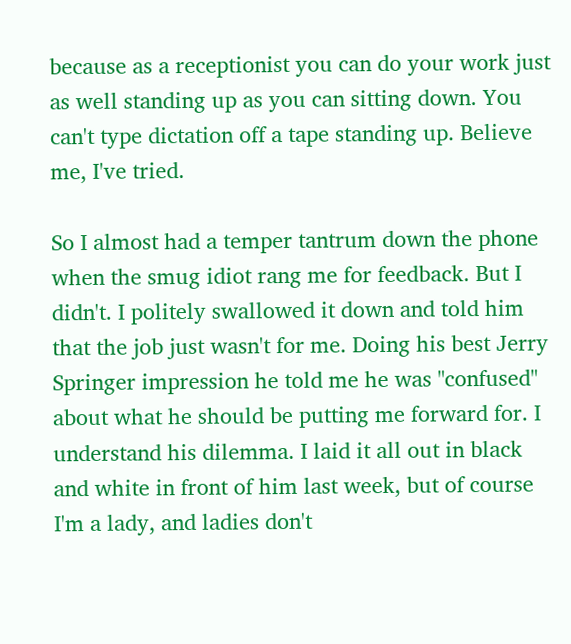because as a receptionist you can do your work just as well standing up as you can sitting down. You can't type dictation off a tape standing up. Believe me, I've tried.

So I almost had a temper tantrum down the phone when the smug idiot rang me for feedback. But I didn't. I politely swallowed it down and told him that the job just wasn't for me. Doing his best Jerry Springer impression he told me he was "confused" about what he should be putting me forward for. I understand his dilemma. I laid it all out in black and white in front of him last week, but of course I'm a lady, and ladies don't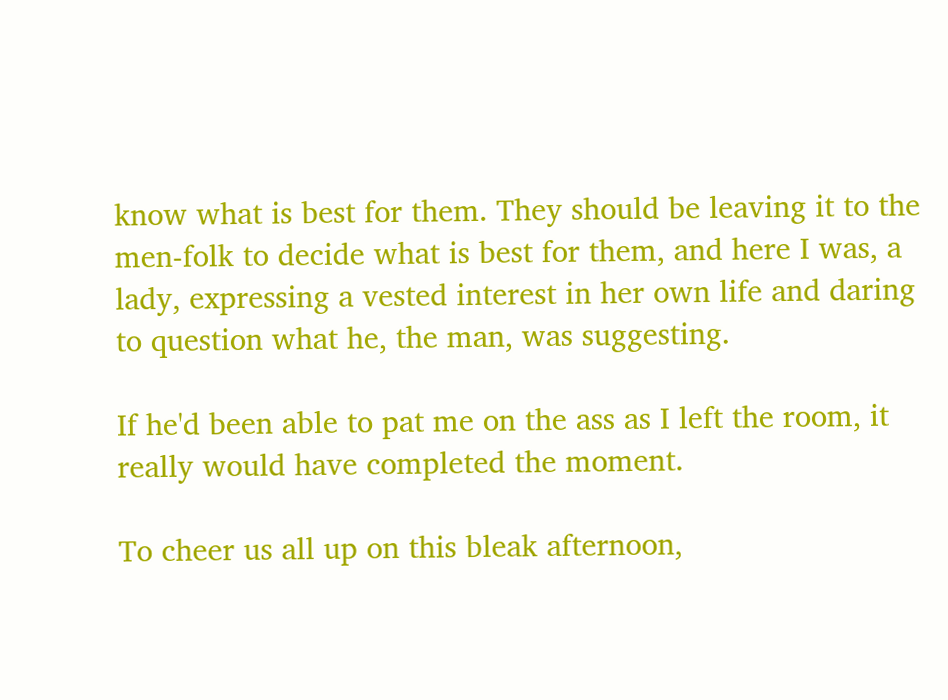know what is best for them. They should be leaving it to the men-folk to decide what is best for them, and here I was, a lady, expressing a vested interest in her own life and daring to question what he, the man, was suggesting.

If he'd been able to pat me on the ass as I left the room, it really would have completed the moment.

To cheer us all up on this bleak afternoon,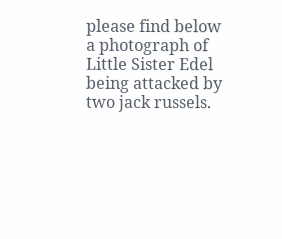please find below a photograph of Little Sister Edel being attacked by two jack russels.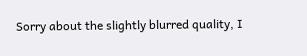Sorry about the slightly blurred quality, I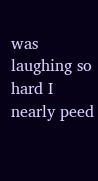was laughing so hard I nearly peed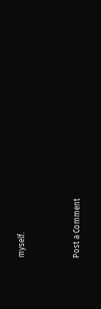myself.


Post a Comment